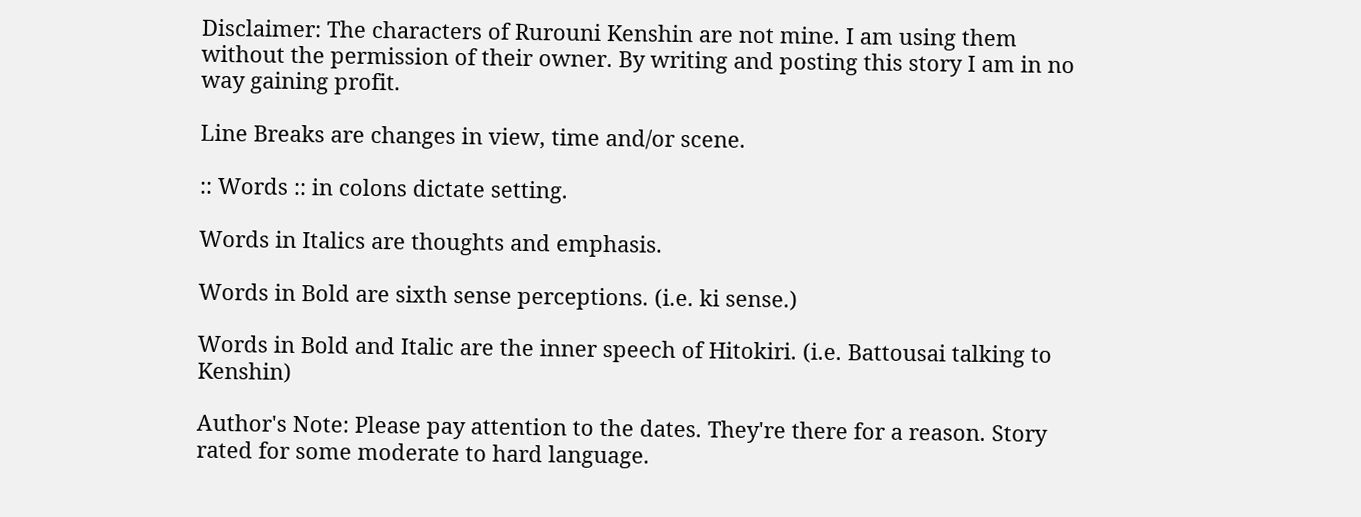Disclaimer: The characters of Rurouni Kenshin are not mine. I am using them without the permission of their owner. By writing and posting this story I am in no way gaining profit.

Line Breaks are changes in view, time and/or scene.

:: Words :: in colons dictate setting.

Words in Italics are thoughts and emphasis.

Words in Bold are sixth sense perceptions. (i.e. ki sense.)

Words in Bold and Italic are the inner speech of Hitokiri. (i.e. Battousai talking to Kenshin)

Author's Note: Please pay attention to the dates. They're there for a reason. Story rated for some moderate to hard language.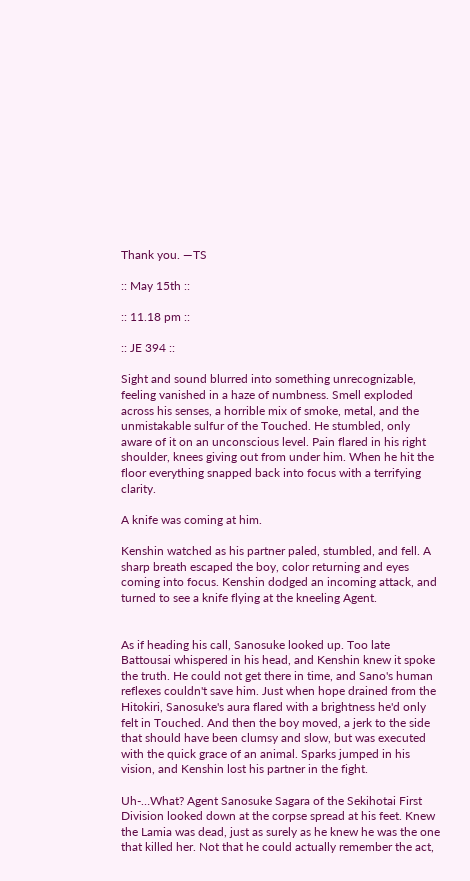Thank you. —TS

:: May 15th ::

:: 11.18 pm ::

:: JE 394 ::

Sight and sound blurred into something unrecognizable, feeling vanished in a haze of numbness. Smell exploded across his senses, a horrible mix of smoke, metal, and the unmistakable sulfur of the Touched. He stumbled, only aware of it on an unconscious level. Pain flared in his right shoulder, knees giving out from under him. When he hit the floor everything snapped back into focus with a terrifying clarity.

A knife was coming at him.

Kenshin watched as his partner paled, stumbled, and fell. A sharp breath escaped the boy, color returning and eyes coming into focus. Kenshin dodged an incoming attack, and turned to see a knife flying at the kneeling Agent.


As if heading his call, Sanosuke looked up. Too late Battousai whispered in his head, and Kenshin knew it spoke the truth. He could not get there in time, and Sano's human reflexes couldn't save him. Just when hope drained from the Hitokiri, Sanosuke's aura flared with a brightness he'd only felt in Touched. And then the boy moved, a jerk to the side that should have been clumsy and slow, but was executed with the quick grace of an animal. Sparks jumped in his vision, and Kenshin lost his partner in the fight.

Uh-…What? Agent Sanosuke Sagara of the Sekihotai First Division looked down at the corpse spread at his feet. Knew the Lamia was dead, just as surely as he knew he was the one that killed her. Not that he could actually remember the act,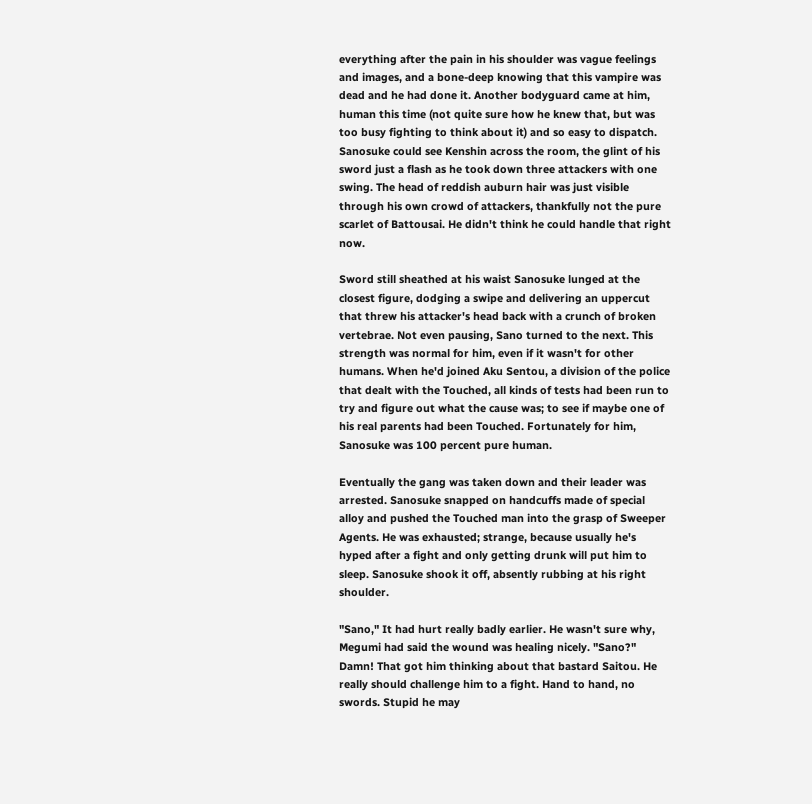everything after the pain in his shoulder was vague feelings and images, and a bone-deep knowing that this vampire was dead and he had done it. Another bodyguard came at him, human this time (not quite sure how he knew that, but was too busy fighting to think about it) and so easy to dispatch. Sanosuke could see Kenshin across the room, the glint of his sword just a flash as he took down three attackers with one swing. The head of reddish auburn hair was just visible through his own crowd of attackers, thankfully not the pure scarlet of Battousai. He didn't think he could handle that right now.

Sword still sheathed at his waist Sanosuke lunged at the closest figure, dodging a swipe and delivering an uppercut that threw his attacker's head back with a crunch of broken vertebrae. Not even pausing, Sano turned to the next. This strength was normal for him, even if it wasn't for other humans. When he'd joined Aku Sentou, a division of the police that dealt with the Touched, all kinds of tests had been run to try and figure out what the cause was; to see if maybe one of his real parents had been Touched. Fortunately for him, Sanosuke was 100 percent pure human.

Eventually the gang was taken down and their leader was arrested. Sanosuke snapped on handcuffs made of special alloy and pushed the Touched man into the grasp of Sweeper Agents. He was exhausted; strange, because usually he's hyped after a fight and only getting drunk will put him to sleep. Sanosuke shook it off, absently rubbing at his right shoulder.

"Sano," It had hurt really badly earlier. He wasn't sure why, Megumi had said the wound was healing nicely. "Sano?" Damn! That got him thinking about that bastard Saitou. He really should challenge him to a fight. Hand to hand, no swords. Stupid he may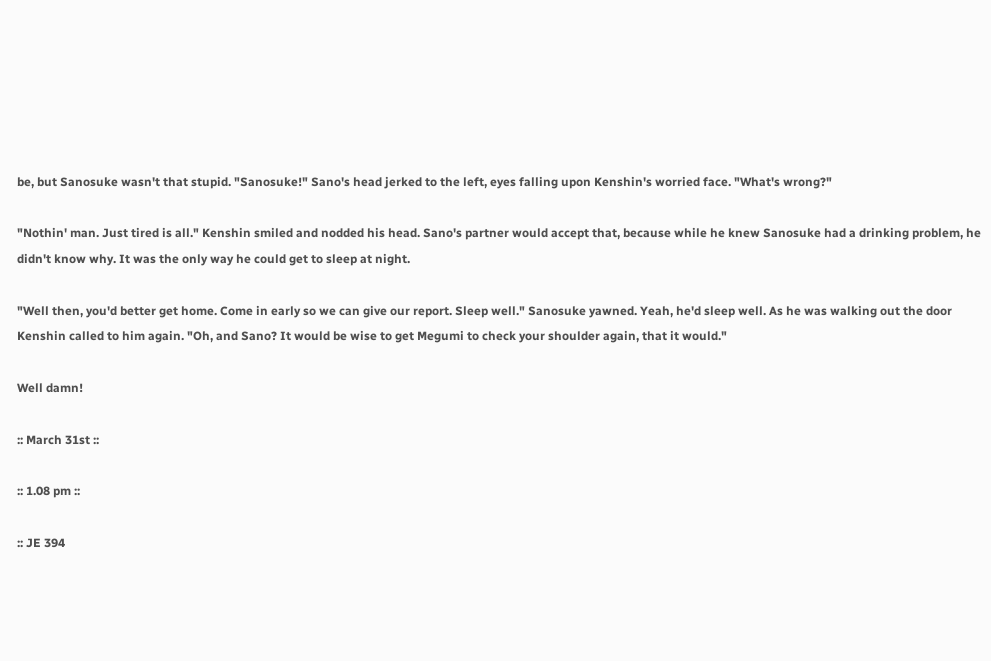be, but Sanosuke wasn't that stupid. "Sanosuke!" Sano's head jerked to the left, eyes falling upon Kenshin's worried face. "What's wrong?"

"Nothin' man. Just tired is all." Kenshin smiled and nodded his head. Sano's partner would accept that, because while he knew Sanosuke had a drinking problem, he didn't know why. It was the only way he could get to sleep at night.

"Well then, you'd better get home. Come in early so we can give our report. Sleep well." Sanosuke yawned. Yeah, he'd sleep well. As he was walking out the door Kenshin called to him again. "Oh, and Sano? It would be wise to get Megumi to check your shoulder again, that it would."

Well damn!

:: March 31st ::

:: 1.08 pm ::

:: JE 394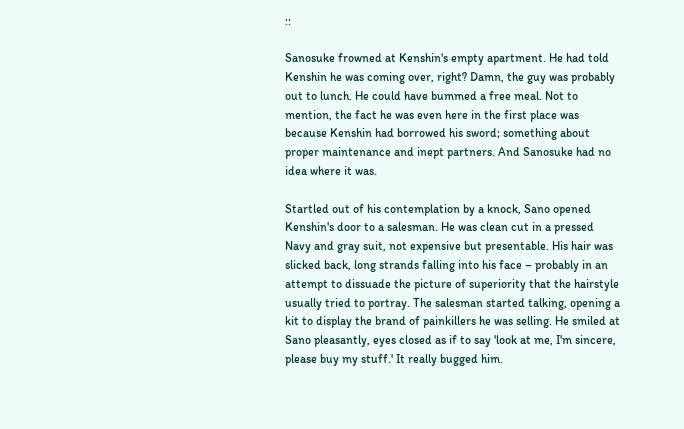::

Sanosuke frowned at Kenshin's empty apartment. He had told Kenshin he was coming over, right? Damn, the guy was probably out to lunch. He could have bummed a free meal. Not to mention, the fact he was even here in the first place was because Kenshin had borrowed his sword; something about proper maintenance and inept partners. And Sanosuke had no idea where it was.

Startled out of his contemplation by a knock, Sano opened Kenshin's door to a salesman. He was clean cut in a pressed Navy and gray suit, not expensive but presentable. His hair was slicked back, long strands falling into his face – probably in an attempt to dissuade the picture of superiority that the hairstyle usually tried to portray. The salesman started talking, opening a kit to display the brand of painkillers he was selling. He smiled at Sano pleasantly, eyes closed as if to say 'look at me, I'm sincere, please buy my stuff.' It really bugged him.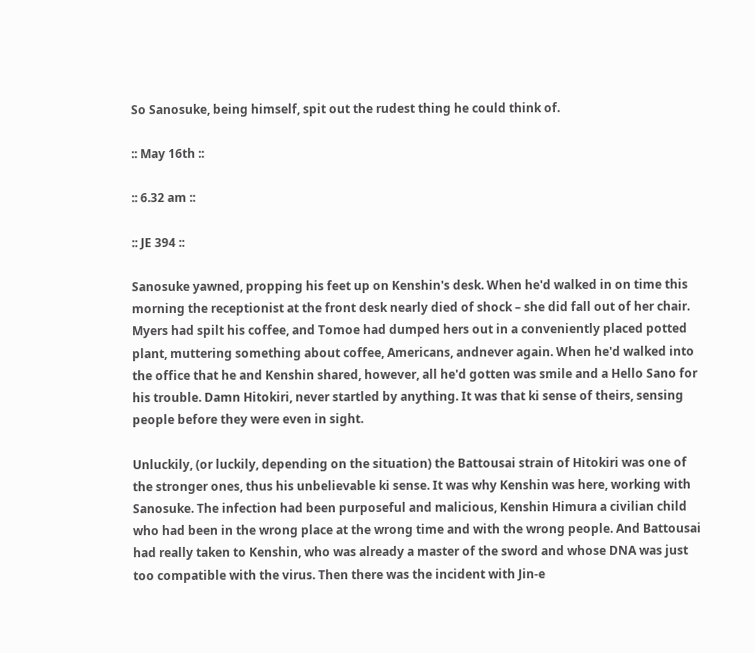So Sanosuke, being himself, spit out the rudest thing he could think of.

:: May 16th ::

:: 6.32 am ::

:: JE 394 ::

Sanosuke yawned, propping his feet up on Kenshin's desk. When he'd walked in on time this morning the receptionist at the front desk nearly died of shock – she did fall out of her chair. Myers had spilt his coffee, and Tomoe had dumped hers out in a conveniently placed potted plant, muttering something about coffee, Americans, andnever again. When he'd walked into the office that he and Kenshin shared, however, all he'd gotten was smile and a Hello Sano for his trouble. Damn Hitokiri, never startled by anything. It was that ki sense of theirs, sensing people before they were even in sight.

Unluckily, (or luckily, depending on the situation) the Battousai strain of Hitokiri was one of the stronger ones, thus his unbelievable ki sense. It was why Kenshin was here, working with Sanosuke. The infection had been purposeful and malicious, Kenshin Himura a civilian child who had been in the wrong place at the wrong time and with the wrong people. And Battousai had really taken to Kenshin, who was already a master of the sword and whose DNA was just too compatible with the virus. Then there was the incident with Jin-e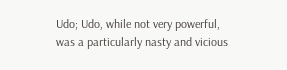Udo; Udo, while not very powerful, was a particularly nasty and vicious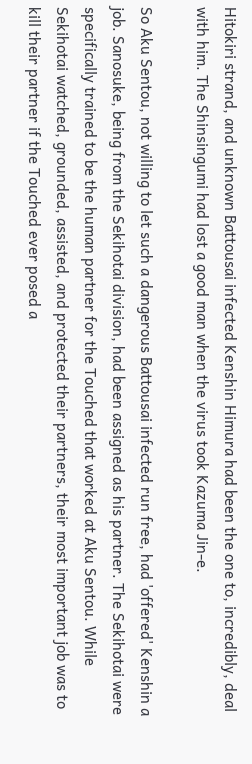Hitokiri strand, and unknown Battousai infected Kenshin Himura had been the one to, incredibly, deal with him. The Shinsingumi had lost a good man when the virus took Kazuma Jin-e.

So Aku Sentou, not willing to let such a dangerous Battousai infected run free, had 'offered' Kenshin a job. Sanosuke, being from the Sekihotai division, had been assigned as his partner. The Sekihotai were specifically trained to be the human partner for the Touched that worked at Aku Sentou. While Sekihotai watched, grounded, assisted, and protected their partners, their most important job was to kill their partner if the Touched ever posed a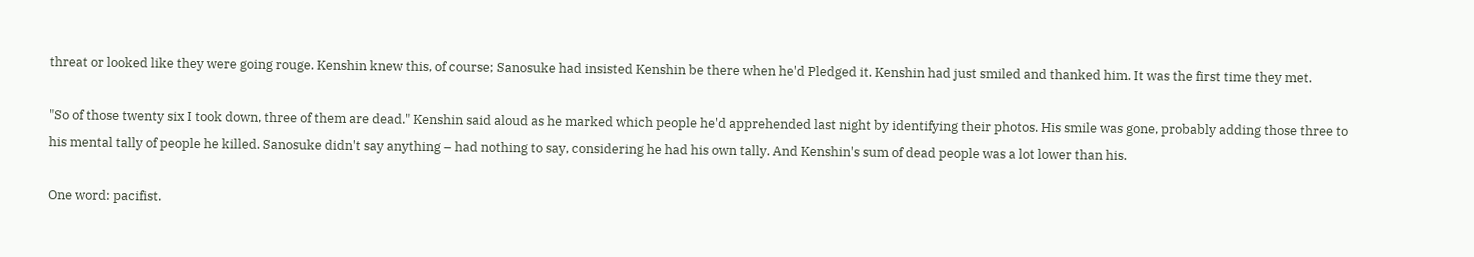threat or looked like they were going rouge. Kenshin knew this, of course; Sanosuke had insisted Kenshin be there when he'd Pledged it. Kenshin had just smiled and thanked him. It was the first time they met.

"So of those twenty six I took down, three of them are dead." Kenshin said aloud as he marked which people he'd apprehended last night by identifying their photos. His smile was gone, probably adding those three to his mental tally of people he killed. Sanosuke didn't say anything – had nothing to say, considering he had his own tally. And Kenshin's sum of dead people was a lot lower than his.

One word: pacifist.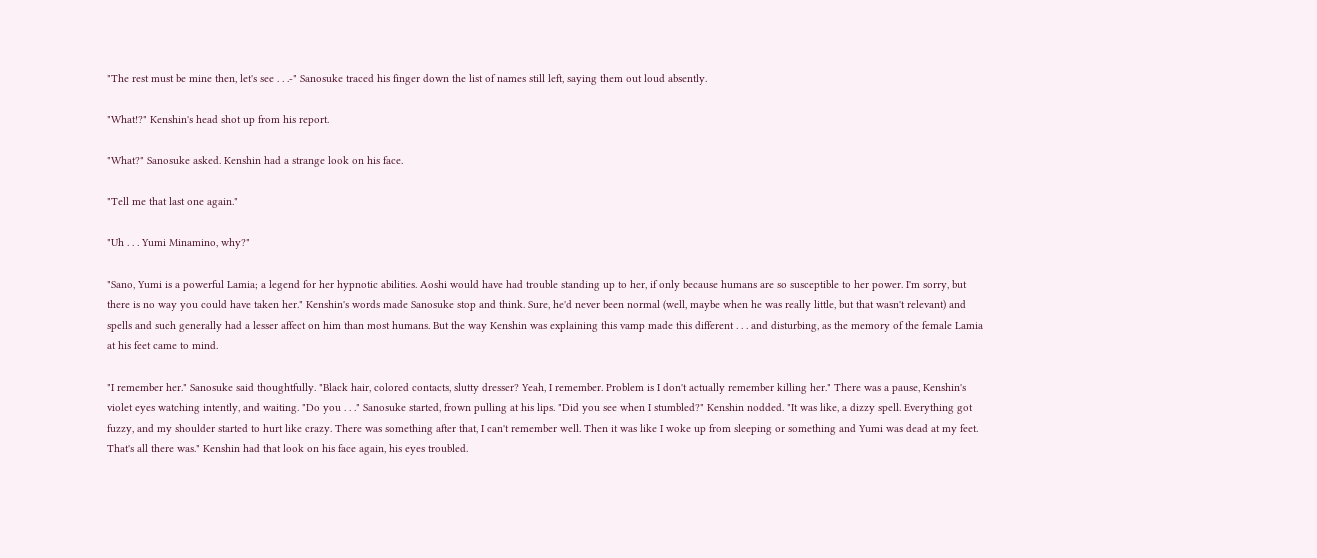"The rest must be mine then, let's see . . .-" Sanosuke traced his finger down the list of names still left, saying them out loud absently.

"What!?" Kenshin's head shot up from his report.

"What?" Sanosuke asked. Kenshin had a strange look on his face.

"Tell me that last one again."

"Uh . . . Yumi Minamino, why?"

"Sano, Yumi is a powerful Lamia; a legend for her hypnotic abilities. Aoshi would have had trouble standing up to her, if only because humans are so susceptible to her power. I'm sorry, but there is no way you could have taken her." Kenshin's words made Sanosuke stop and think. Sure, he'd never been normal (well, maybe when he was really little, but that wasn't relevant) and spells and such generally had a lesser affect on him than most humans. But the way Kenshin was explaining this vamp made this different . . . and disturbing, as the memory of the female Lamia at his feet came to mind.

"I remember her." Sanosuke said thoughtfully. "Black hair, colored contacts, slutty dresser? Yeah, I remember. Problem is I don't actually remember killing her." There was a pause, Kenshin's violet eyes watching intently, and waiting. "Do you . . ." Sanosuke started, frown pulling at his lips. "Did you see when I stumbled?" Kenshin nodded. "It was like, a dizzy spell. Everything got fuzzy, and my shoulder started to hurt like crazy. There was something after that, I can't remember well. Then it was like I woke up from sleeping or something and Yumi was dead at my feet. That's all there was." Kenshin had that look on his face again, his eyes troubled.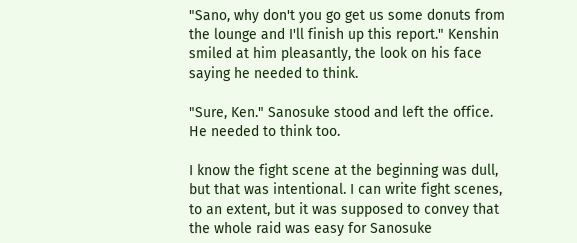"Sano, why don't you go get us some donuts from the lounge and I'll finish up this report." Kenshin smiled at him pleasantly, the look on his face saying he needed to think.

"Sure, Ken." Sanosuke stood and left the office. He needed to think too.

I know the fight scene at the beginning was dull, but that was intentional. I can write fight scenes, to an extent, but it was supposed to convey that the whole raid was easy for Sanosuke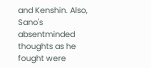and Kenshin. Also, Sano's absentminded thoughts as he fought were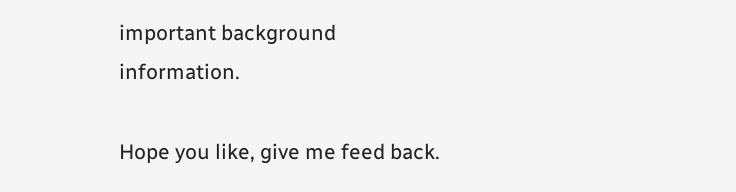important background information.

Hope you like, give me feed back.